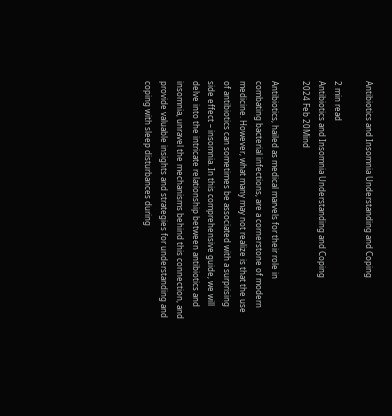Antibiotics and Insomnia Understanding and Coping

2 min read
Antibiotics and Insomnia Understanding and Coping
2024 Feb 20Mind

Antibiotics, hailed as medical marvels for their role in combating bacterial infections, are a cornerstone of modern medicine. However, what many may not realize is that the use of antibiotics can sometimes be associated with a surprising side effect – insomnia. In this comprehensive guide, we will delve into the intricate relationship between antibiotics and insomnia, unravel the mechanisms behind this connection, and provide valuable insights and strategies for understanding and coping with sleep disturbances during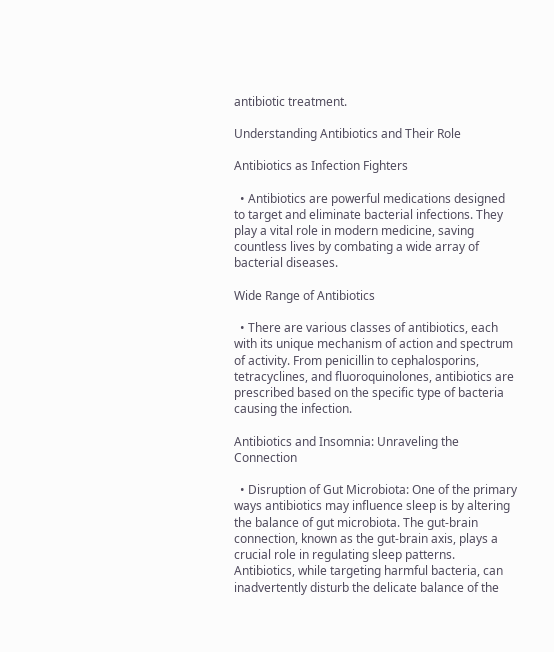antibiotic treatment.

Understanding Antibiotics and Their Role

Antibiotics as Infection Fighters

  • Antibiotics are powerful medications designed to target and eliminate bacterial infections. They play a vital role in modern medicine, saving countless lives by combating a wide array of bacterial diseases.

Wide Range of Antibiotics

  • There are various classes of antibiotics, each with its unique mechanism of action and spectrum of activity. From penicillin to cephalosporins, tetracyclines, and fluoroquinolones, antibiotics are prescribed based on the specific type of bacteria causing the infection.

Antibiotics and Insomnia: Unraveling the Connection

  • Disruption of Gut Microbiota: One of the primary ways antibiotics may influence sleep is by altering the balance of gut microbiota. The gut-brain connection, known as the gut-brain axis, plays a crucial role in regulating sleep patterns. Antibiotics, while targeting harmful bacteria, can inadvertently disturb the delicate balance of the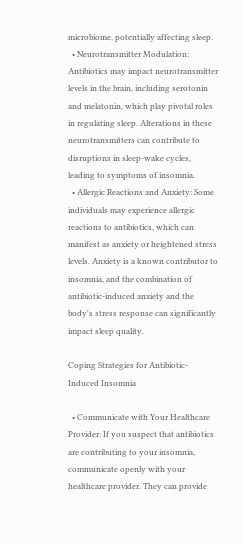microbiome, potentially affecting sleep.
  • Neurotransmitter Modulation: Antibiotics may impact neurotransmitter levels in the brain, including serotonin and melatonin, which play pivotal roles in regulating sleep. Alterations in these neurotransmitters can contribute to disruptions in sleep-wake cycles, leading to symptoms of insomnia.
  • Allergic Reactions and Anxiety: Some individuals may experience allergic reactions to antibiotics, which can manifest as anxiety or heightened stress levels. Anxiety is a known contributor to insomnia, and the combination of antibiotic-induced anxiety and the body's stress response can significantly impact sleep quality.

Coping Strategies for Antibiotic-Induced Insomnia

  • Communicate with Your Healthcare Provider: If you suspect that antibiotics are contributing to your insomnia, communicate openly with your healthcare provider. They can provide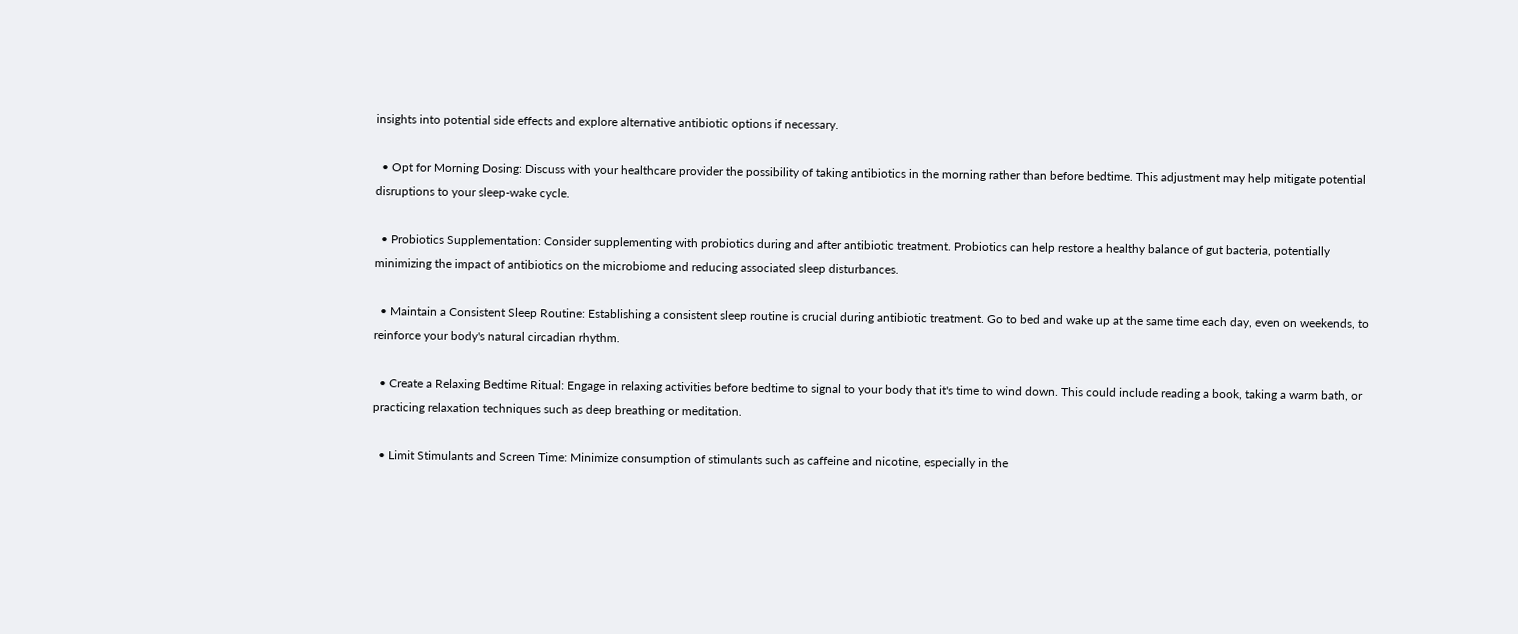insights into potential side effects and explore alternative antibiotic options if necessary.

  • Opt for Morning Dosing: Discuss with your healthcare provider the possibility of taking antibiotics in the morning rather than before bedtime. This adjustment may help mitigate potential disruptions to your sleep-wake cycle.

  • Probiotics Supplementation: Consider supplementing with probiotics during and after antibiotic treatment. Probiotics can help restore a healthy balance of gut bacteria, potentially minimizing the impact of antibiotics on the microbiome and reducing associated sleep disturbances.

  • Maintain a Consistent Sleep Routine: Establishing a consistent sleep routine is crucial during antibiotic treatment. Go to bed and wake up at the same time each day, even on weekends, to reinforce your body's natural circadian rhythm.

  • Create a Relaxing Bedtime Ritual: Engage in relaxing activities before bedtime to signal to your body that it's time to wind down. This could include reading a book, taking a warm bath, or practicing relaxation techniques such as deep breathing or meditation.

  • Limit Stimulants and Screen Time: Minimize consumption of stimulants such as caffeine and nicotine, especially in the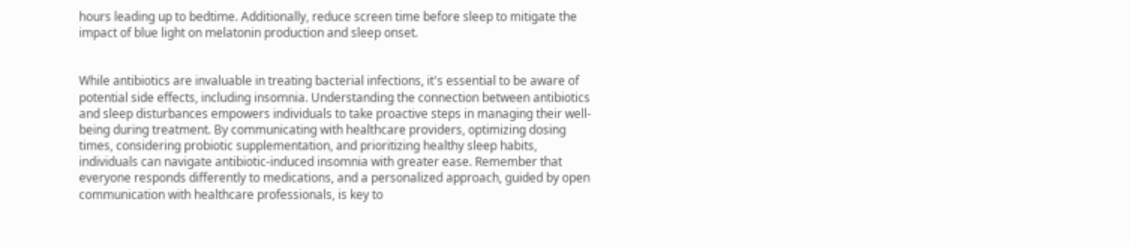hours leading up to bedtime. Additionally, reduce screen time before sleep to mitigate the impact of blue light on melatonin production and sleep onset.


While antibiotics are invaluable in treating bacterial infections, it's essential to be aware of potential side effects, including insomnia. Understanding the connection between antibiotics and sleep disturbances empowers individuals to take proactive steps in managing their well-being during treatment. By communicating with healthcare providers, optimizing dosing times, considering probiotic supplementation, and prioritizing healthy sleep habits, individuals can navigate antibiotic-induced insomnia with greater ease. Remember that everyone responds differently to medications, and a personalized approach, guided by open communication with healthcare professionals, is key to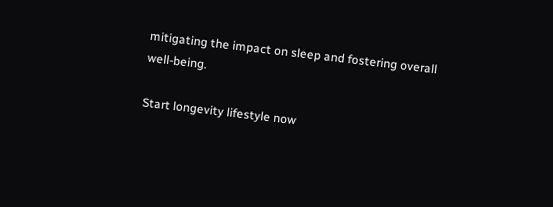mitigating the impact on sleep and fostering overall well-being.

Start longevity lifestyle now